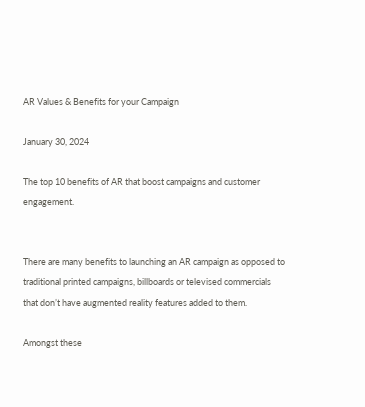AR Values & Benefits for your Campaign

January 30, 2024

The top 10 benefits of AR that boost campaigns and customer engagement.


There are many benefits to launching an AR campaign as opposed to traditional printed campaigns, billboards or televised commercials that don’t have augmented reality features added to them.

Amongst these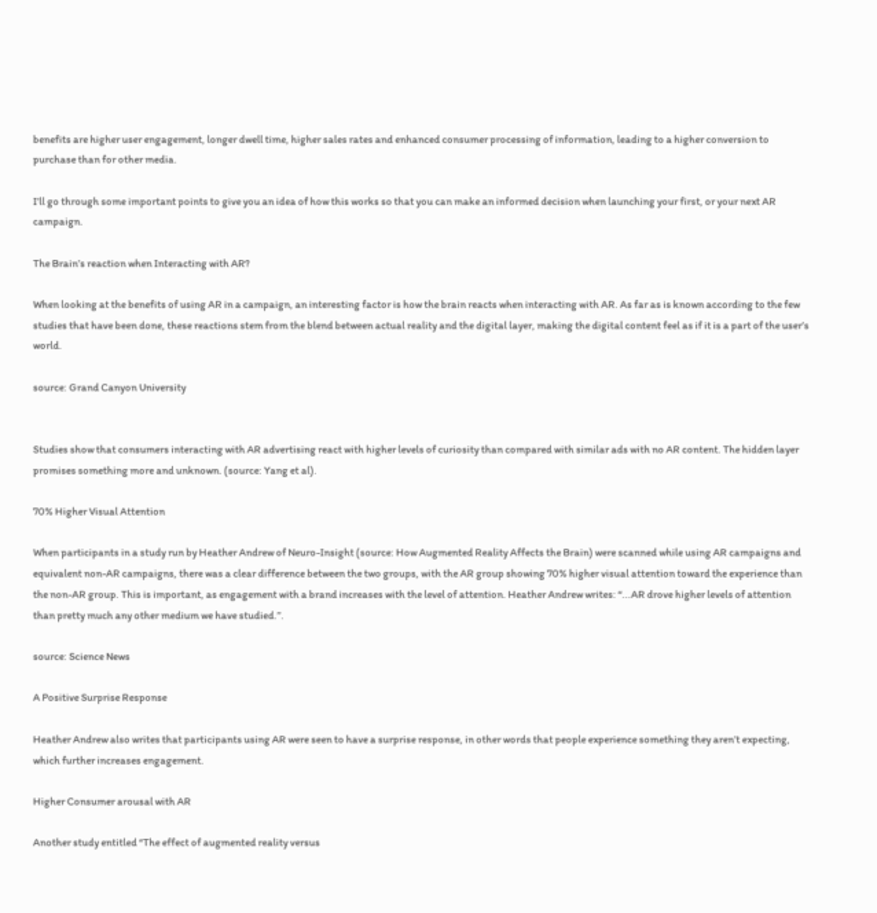benefits are higher user engagement, longer dwell time, higher sales rates and enhanced consumer processing of information, leading to a higher conversion to purchase than for other media.

I’ll go through some important points to give you an idea of how this works so that you can make an informed decision when launching your first, or your next AR campaign.

The Brain’s reaction when Interacting with AR?

When looking at the benefits of using AR in a campaign, an interesting factor is how the brain reacts when interacting with AR. As far as is known according to the few studies that have been done, these reactions stem from the blend between actual reality and the digital layer, making the digital content feel as if it is a part of the user’s world.

source: Grand Canyon University


Studies show that consumers interacting with AR advertising react with higher levels of curiosity than compared with similar ads with no AR content. The hidden layer promises something more and unknown. (source: Yang et al).

70% Higher Visual Attention

When participants in a study run by Heather Andrew of Neuro-Insight (source: How Augmented Reality Affects the Brain) were scanned while using AR campaigns and equivalent non-AR campaigns, there was a clear difference between the two groups, with the AR group showing 70% higher visual attention toward the experience than the non-AR group. This is important, as engagement with a brand increases with the level of attention. Heather Andrew writes: “...AR drove higher levels of attention than pretty much any other medium we have studied.”.

source: Science News

A Positive Surprise Response

Heather Andrew also writes that participants using AR were seen to have a surprise response, in other words that people experience something they aren’t expecting, which further increases engagement.

Higher Consumer arousal with AR

Another study entitled “The effect of augmented reality versus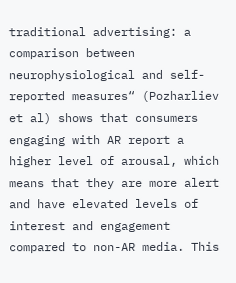traditional advertising: a comparison between neurophysiological and self-reported measures“ (Pozharliev et al) shows that consumers engaging with AR report a higher level of arousal, which means that they are more alert and have elevated levels of interest and engagement compared to non-AR media. This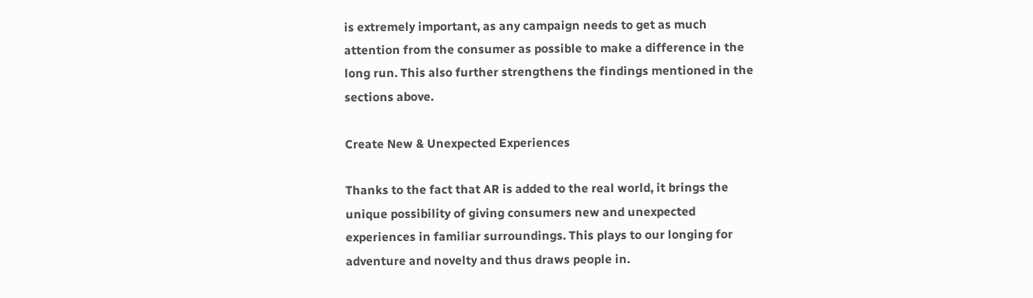is extremely important, as any campaign needs to get as much attention from the consumer as possible to make a difference in the long run. This also further strengthens the findings mentioned in the sections above.

Create New & Unexpected Experiences

Thanks to the fact that AR is added to the real world, it brings the unique possibility of giving consumers new and unexpected experiences in familiar surroundings. This plays to our longing for adventure and novelty and thus draws people in.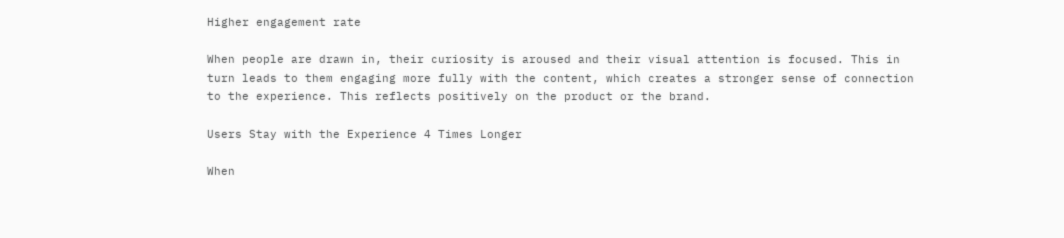Higher engagement rate

When people are drawn in, their curiosity is aroused and their visual attention is focused. This in turn leads to them engaging more fully with the content, which creates a stronger sense of connection to the experience. This reflects positively on the product or the brand.

Users Stay with the Experience 4 Times Longer

When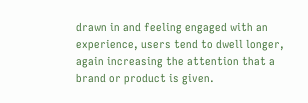drawn in and feeling engaged with an experience, users tend to dwell longer, again increasing the attention that a brand or product is given.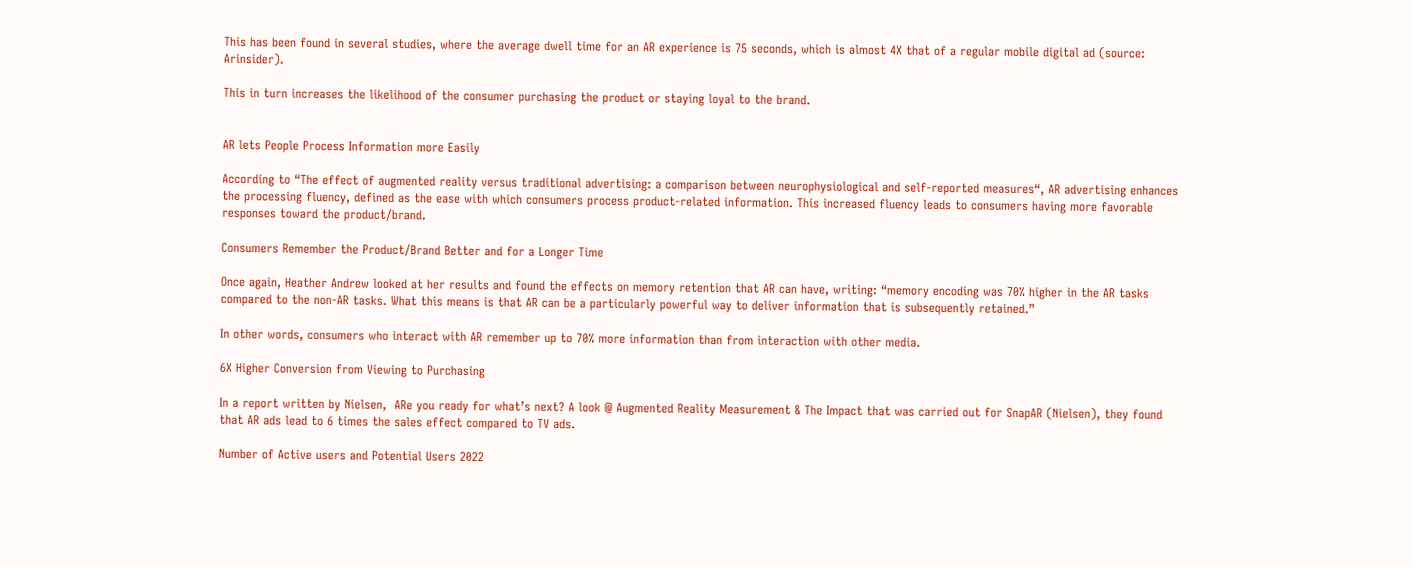This has been found in several studies, where the average dwell time for an AR experience is 75 seconds, which is almost 4X that of a regular mobile digital ad (source: Arinsider).

This in turn increases the likelihood of the consumer purchasing the product or staying loyal to the brand.


AR lets People Process Information more Easily

According to “The effect of augmented reality versus traditional advertising: a comparison between neurophysiological and self-reported measures“, AR advertising enhances the processing fluency, defined as the ease with which consumers process product-related information. This increased fluency leads to consumers having more favorable responses toward the product/brand.

Consumers Remember the Product/Brand Better and for a Longer Time

Once again, Heather Andrew looked at her results and found the effects on memory retention that AR can have, writing: “memory encoding was 70% higher in the AR tasks compared to the non-AR tasks. What this means is that AR can be a particularly powerful way to deliver information that is subsequently retained.”

In other words, consumers who interact with AR remember up to 70% more information than from interaction with other media.

6X Higher Conversion from Viewing to Purchasing

In a report written by Nielsen,  ARe you ready for what’s next? A look @ Augmented Reality Measurement & The Impact that was carried out for SnapAR (Nielsen), they found that AR ads lead to 6 times the sales effect compared to TV ads.

Number of Active users and Potential Users 2022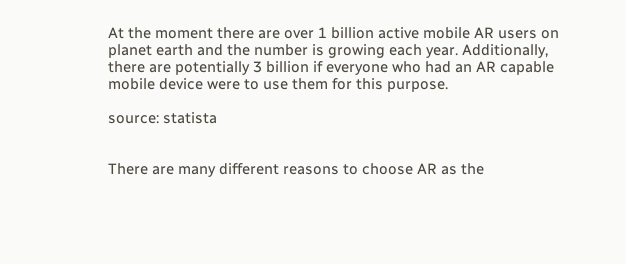At the moment there are over 1 billion active mobile AR users on planet earth and the number is growing each year. Additionally, there are potentially 3 billion if everyone who had an AR capable mobile device were to use them for this purpose.

source: statista


There are many different reasons to choose AR as the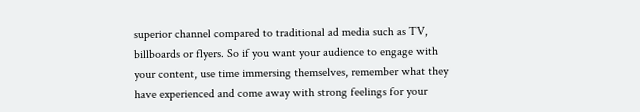superior channel compared to traditional ad media such as TV, billboards or flyers. So if you want your audience to engage with your content, use time immersing themselves, remember what they have experienced and come away with strong feelings for your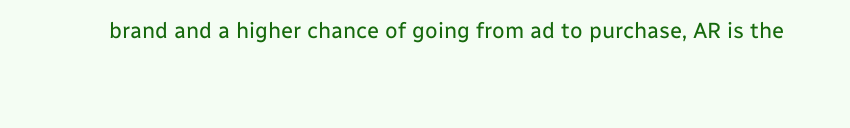brand and a higher chance of going from ad to purchase, AR is the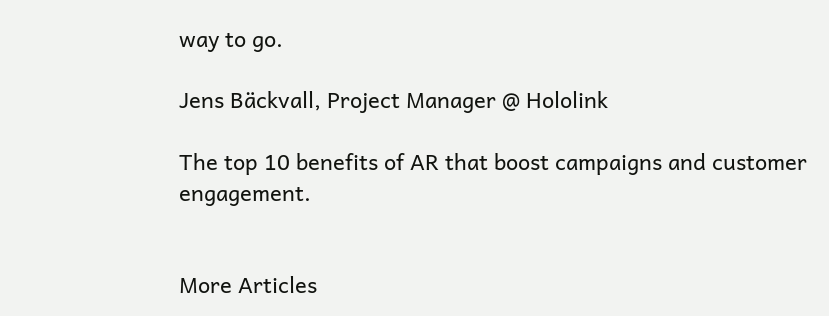way to go.

Jens Bäckvall, Project Manager @ Hololink

The top 10 benefits of AR that boost campaigns and customer engagement.


More Articles